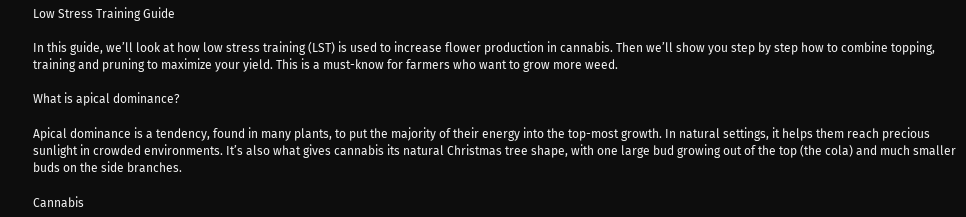Low Stress Training Guide

In this guide, we’ll look at how low stress training (LST) is used to increase flower production in cannabis. Then we’ll show you step by step how to combine topping, training and pruning to maximize your yield. This is a must-know for farmers who want to grow more weed.

What is apical dominance?

Apical dominance is a tendency, found in many plants, to put the majority of their energy into the top-most growth. In natural settings, it helps them reach precious sunlight in crowded environments. It’s also what gives cannabis its natural Christmas tree shape, with one large bud growing out of the top (the cola) and much smaller buds on the side branches.

Cannabis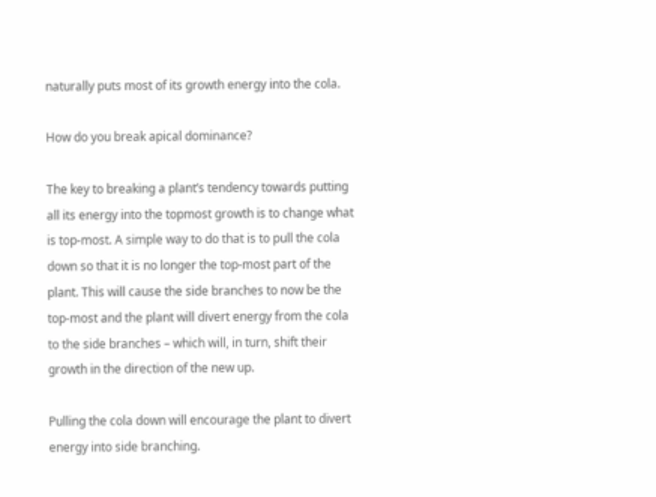naturally puts most of its growth energy into the cola.

How do you break apical dominance?

The key to breaking a plant’s tendency towards putting all its energy into the topmost growth is to change what is top-most. A simple way to do that is to pull the cola down so that it is no longer the top-most part of the plant. This will cause the side branches to now be the top-most and the plant will divert energy from the cola to the side branches – which will, in turn, shift their growth in the direction of the new up.

Pulling the cola down will encourage the plant to divert energy into side branching.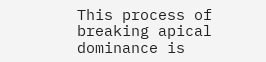This process of breaking apical dominance is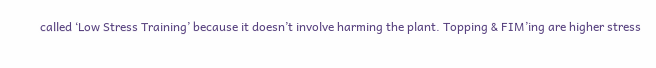called ‘Low Stress Training’ because it doesn’t involve harming the plant. Topping & FIM’ing are higher stress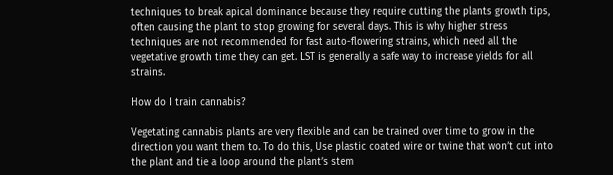techniques to break apical dominance because they require cutting the plants growth tips, often causing the plant to stop growing for several days. This is why higher stress techniques are not recommended for fast auto-flowering strains, which need all the vegetative growth time they can get. LST is generally a safe way to increase yields for all strains.

How do I train cannabis?

Vegetating cannabis plants are very flexible and can be trained over time to grow in the direction you want them to. To do this, Use plastic coated wire or twine that won’t cut into the plant and tie a loop around the plant’s stem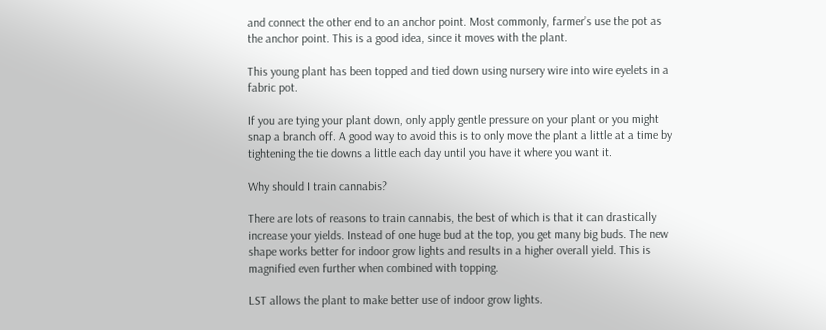and connect the other end to an anchor point. Most commonly, farmer’s use the pot as the anchor point. This is a good idea, since it moves with the plant.

This young plant has been topped and tied down using nursery wire into wire eyelets in a fabric pot.

If you are tying your plant down, only apply gentle pressure on your plant or you might snap a branch off. A good way to avoid this is to only move the plant a little at a time by tightening the tie downs a little each day until you have it where you want it.

Why should I train cannabis?

There are lots of reasons to train cannabis, the best of which is that it can drastically increase your yields. Instead of one huge bud at the top, you get many big buds. The new shape works better for indoor grow lights and results in a higher overall yield. This is magnified even further when combined with topping.

LST allows the plant to make better use of indoor grow lights.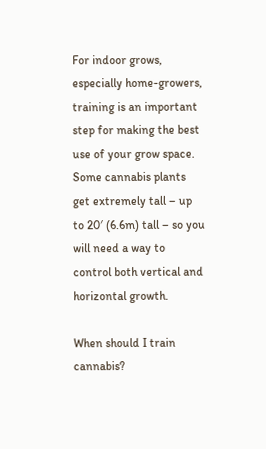For indoor grows, especially home-growers, training is an important step for making the best use of your grow space. Some cannabis plants get extremely tall – up to 20′ (6.6m) tall – so you will need a way to control both vertical and horizontal growth.

When should I train cannabis?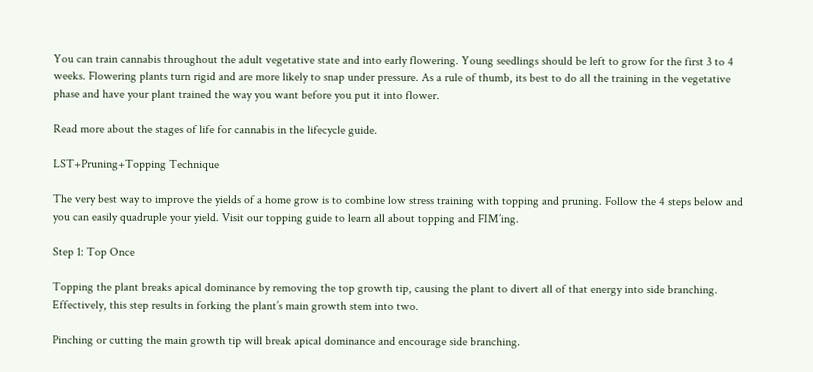You can train cannabis throughout the adult vegetative state and into early flowering. Young seedlings should be left to grow for the first 3 to 4 weeks. Flowering plants turn rigid and are more likely to snap under pressure. As a rule of thumb, its best to do all the training in the vegetative phase and have your plant trained the way you want before you put it into flower.

Read more about the stages of life for cannabis in the lifecycle guide.

LST+Pruning+Topping Technique

The very best way to improve the yields of a home grow is to combine low stress training with topping and pruning. Follow the 4 steps below and you can easily quadruple your yield. Visit our topping guide to learn all about topping and FIM’ing.

Step 1: Top Once

Topping the plant breaks apical dominance by removing the top growth tip, causing the plant to divert all of that energy into side branching. Effectively, this step results in forking the plant’s main growth stem into two.

Pinching or cutting the main growth tip will break apical dominance and encourage side branching.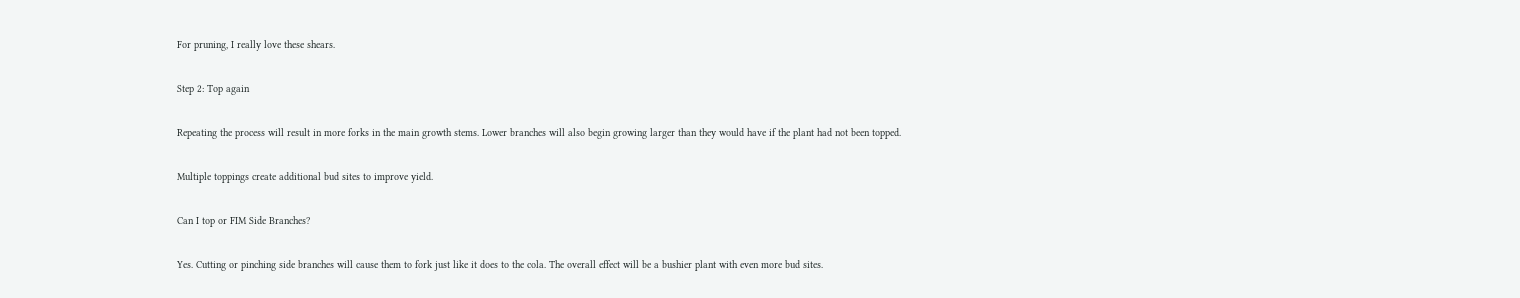For pruning, I really love these shears.

Step 2: Top again

Repeating the process will result in more forks in the main growth stems. Lower branches will also begin growing larger than they would have if the plant had not been topped.

Multiple toppings create additional bud sites to improve yield.

Can I top or FIM Side Branches?

Yes. Cutting or pinching side branches will cause them to fork just like it does to the cola. The overall effect will be a bushier plant with even more bud sites.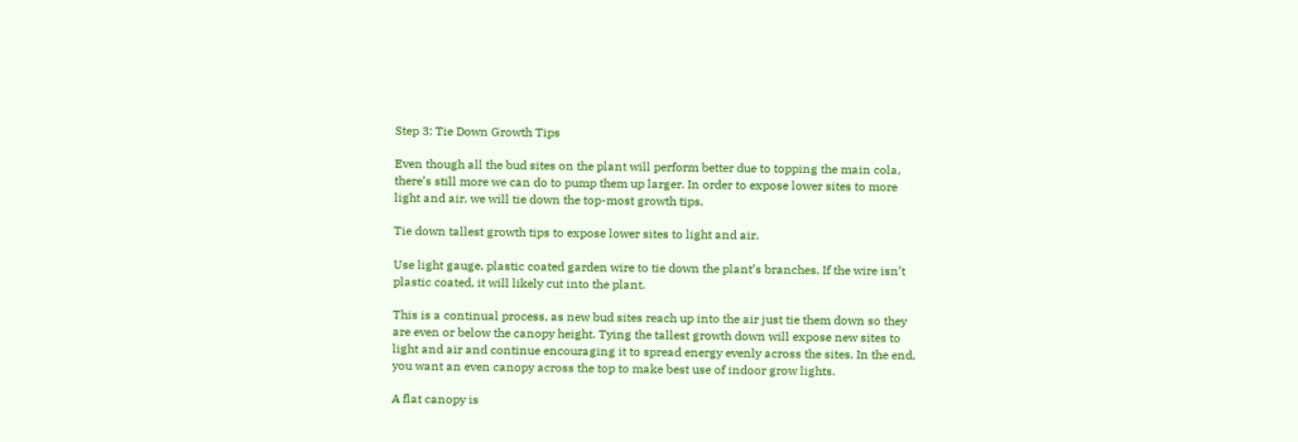Step 3: Tie Down Growth Tips

Even though all the bud sites on the plant will perform better due to topping the main cola, there’s still more we can do to pump them up larger. In order to expose lower sites to more light and air, we will tie down the top-most growth tips.

Tie down tallest growth tips to expose lower sites to light and air.

Use light gauge, plastic coated garden wire to tie down the plant’s branches. If the wire isn’t plastic coated, it will likely cut into the plant.

This is a continual process, as new bud sites reach up into the air just tie them down so they are even or below the canopy height. Tying the tallest growth down will expose new sites to light and air and continue encouraging it to spread energy evenly across the sites. In the end, you want an even canopy across the top to make best use of indoor grow lights.

A flat canopy is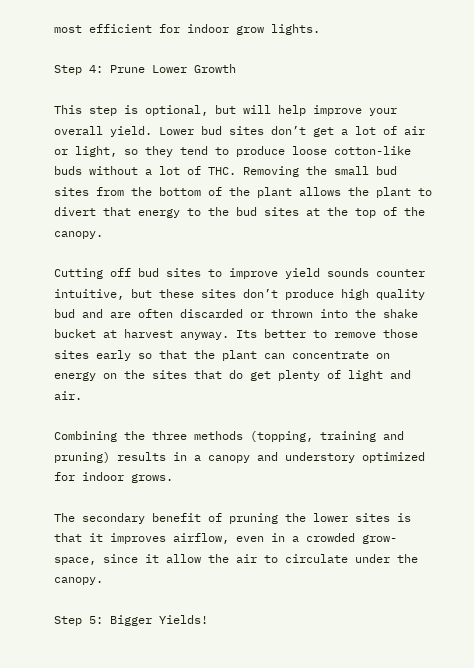most efficient for indoor grow lights.

Step 4: Prune Lower Growth

This step is optional, but will help improve your overall yield. Lower bud sites don’t get a lot of air or light, so they tend to produce loose cotton-like buds without a lot of THC. Removing the small bud sites from the bottom of the plant allows the plant to divert that energy to the bud sites at the top of the canopy.

Cutting off bud sites to improve yield sounds counter intuitive, but these sites don’t produce high quality bud and are often discarded or thrown into the shake bucket at harvest anyway. Its better to remove those sites early so that the plant can concentrate on energy on the sites that do get plenty of light and air.

Combining the three methods (topping, training and pruning) results in a canopy and understory optimized for indoor grows.

The secondary benefit of pruning the lower sites is that it improves airflow, even in a crowded grow-space, since it allow the air to circulate under the canopy.

Step 5: Bigger Yields!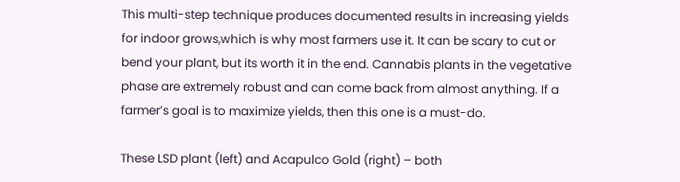This multi-step technique produces documented results in increasing yields for indoor grows,which is why most farmers use it. It can be scary to cut or bend your plant, but its worth it in the end. Cannabis plants in the vegetative phase are extremely robust and can come back from almost anything. If a farmer’s goal is to maximize yields, then this one is a must-do.

These LSD plant (left) and Acapulco Gold (right) – both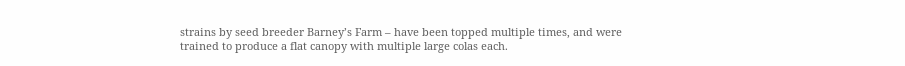strains by seed breeder Barney’s Farm – have been topped multiple times, and were trained to produce a flat canopy with multiple large colas each.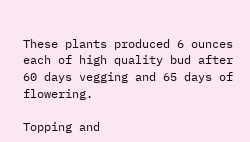These plants produced 6 ounces each of high quality bud after 60 days vegging and 65 days of flowering.

Topping and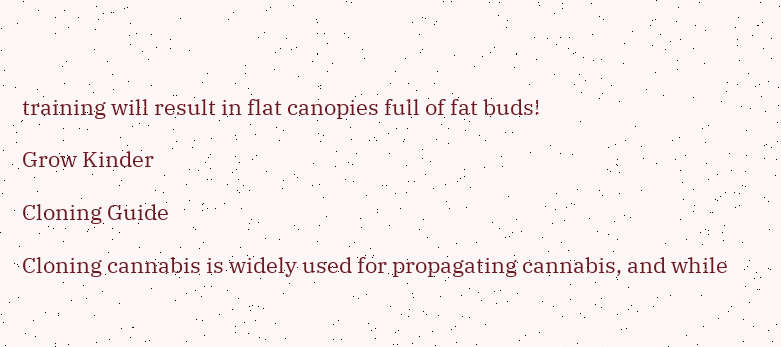training will result in flat canopies full of fat buds!

Grow Kinder

Cloning Guide

Cloning cannabis is widely used for propagating cannabis, and while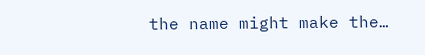the name might make the…